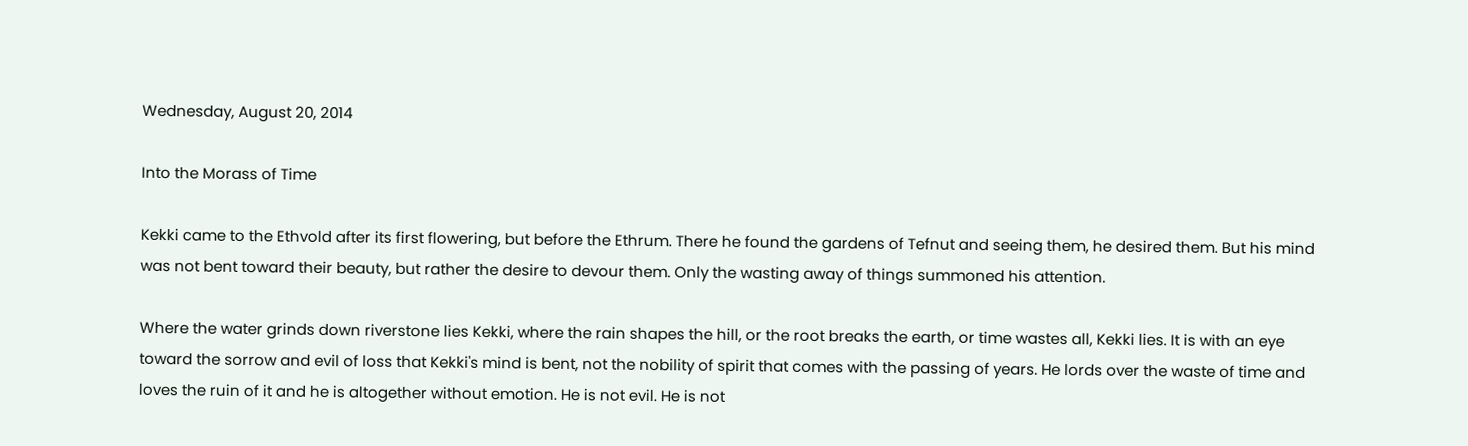Wednesday, August 20, 2014

Into the Morass of Time

Kekki came to the Ethvold after its first flowering, but before the Ethrum. There he found the gardens of Tefnut and seeing them, he desired them. But his mind was not bent toward their beauty, but rather the desire to devour them. Only the wasting away of things summoned his attention.

Where the water grinds down riverstone lies Kekki, where the rain shapes the hill, or the root breaks the earth, or time wastes all, Kekki lies. It is with an eye toward the sorrow and evil of loss that Kekki's mind is bent, not the nobility of spirit that comes with the passing of years. He lords over the waste of time and loves the ruin of it and he is altogether without emotion. He is not evil. He is not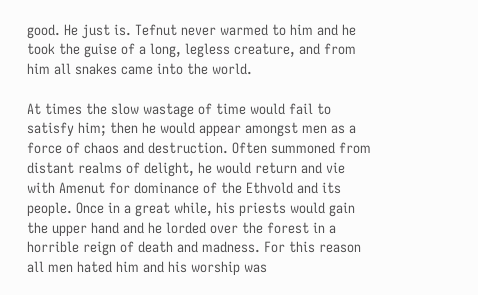good. He just is. Tefnut never warmed to him and he took the guise of a long, legless creature, and from him all snakes came into the world.

At times the slow wastage of time would fail to satisfy him; then he would appear amongst men as a force of chaos and destruction. Often summoned from distant realms of delight, he would return and vie with Amenut for dominance of the Ethvold and its people. Once in a great while, his priests would gain the upper hand and he lorded over the forest in a horrible reign of death and madness. For this reason all men hated him and his worship was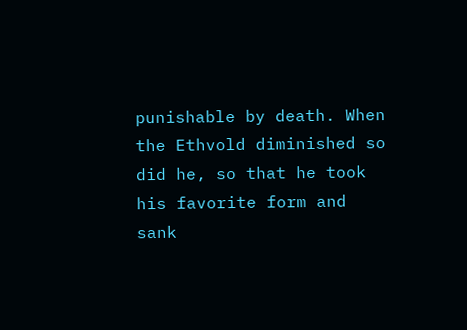punishable by death. When the Ethvold diminished so did he, so that he took his favorite form and sank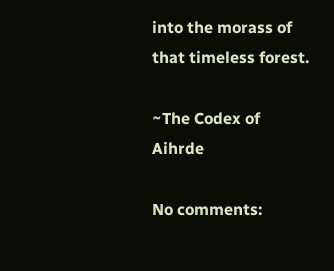into the morass of that timeless forest.

~The Codex of Aihrde

No comments: